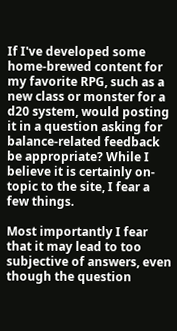If I've developed some home-brewed content for my favorite RPG, such as a new class or monster for a d20 system, would posting it in a question asking for balance-related feedback be appropriate? While I believe it is certainly on-topic to the site, I fear a few things.

Most importantly I fear that it may lead to too subjective of answers, even though the question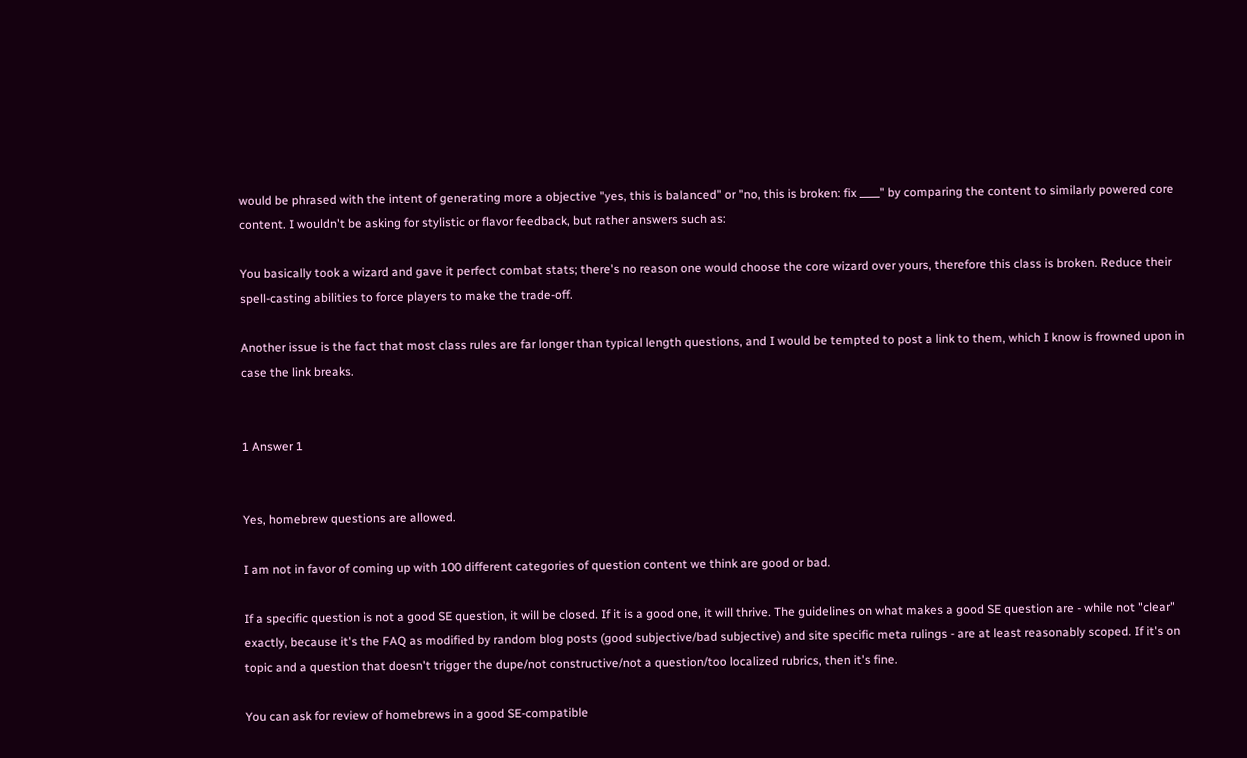would be phrased with the intent of generating more a objective "yes, this is balanced" or "no, this is broken: fix ____" by comparing the content to similarly powered core content. I wouldn't be asking for stylistic or flavor feedback, but rather answers such as:

You basically took a wizard and gave it perfect combat stats; there's no reason one would choose the core wizard over yours, therefore this class is broken. Reduce their spell-casting abilities to force players to make the trade-off.

Another issue is the fact that most class rules are far longer than typical length questions, and I would be tempted to post a link to them, which I know is frowned upon in case the link breaks.


1 Answer 1


Yes, homebrew questions are allowed.

I am not in favor of coming up with 100 different categories of question content we think are good or bad.

If a specific question is not a good SE question, it will be closed. If it is a good one, it will thrive. The guidelines on what makes a good SE question are - while not "clear" exactly, because it's the FAQ as modified by random blog posts (good subjective/bad subjective) and site specific meta rulings - are at least reasonably scoped. If it's on topic and a question that doesn't trigger the dupe/not constructive/not a question/too localized rubrics, then it's fine.

You can ask for review of homebrews in a good SE-compatible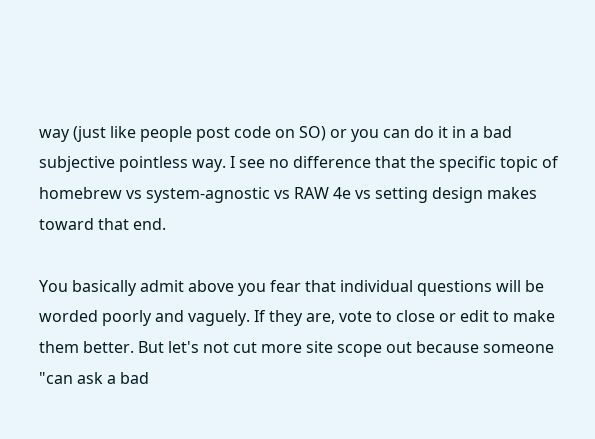way (just like people post code on SO) or you can do it in a bad subjective pointless way. I see no difference that the specific topic of homebrew vs system-agnostic vs RAW 4e vs setting design makes toward that end.

You basically admit above you fear that individual questions will be worded poorly and vaguely. If they are, vote to close or edit to make them better. But let's not cut more site scope out because someone "can ask a bad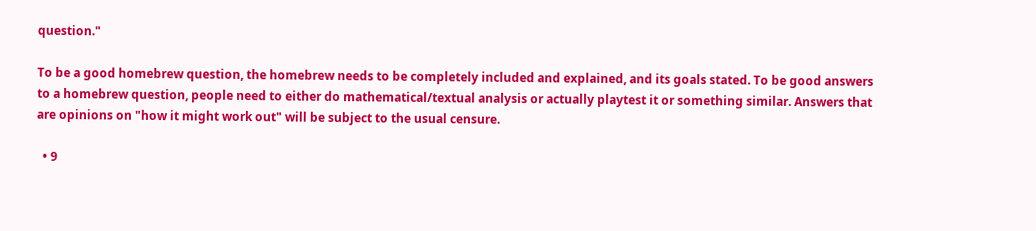question."

To be a good homebrew question, the homebrew needs to be completely included and explained, and its goals stated. To be good answers to a homebrew question, people need to either do mathematical/textual analysis or actually playtest it or something similar. Answers that are opinions on "how it might work out" will be subject to the usual censure.

  • 9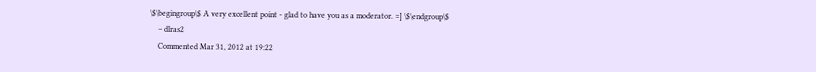\$\begingroup\$ A very excellent point - glad to have you as a moderator. =] \$\endgroup\$
    – dlras2
    Commented Mar 31, 2012 at 19:22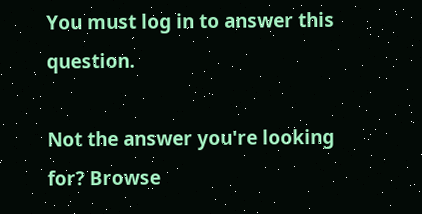You must log in to answer this question.

Not the answer you're looking for? Browse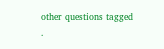other questions tagged .